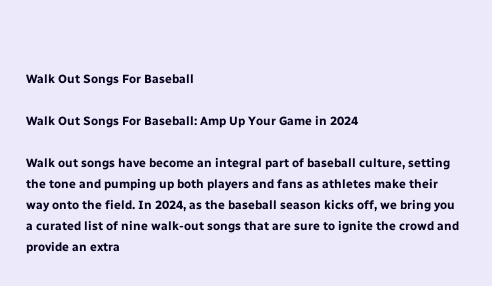Walk Out Songs For Baseball

Walk Out Songs For Baseball: Amp Up Your Game in 2024

Walk out songs have become an integral part of baseball culture, setting the tone and pumping up both players and fans as athletes make their way onto the field. In 2024, as the baseball season kicks off, we bring you a curated list of nine walk-out songs that are sure to ignite the crowd and provide an extra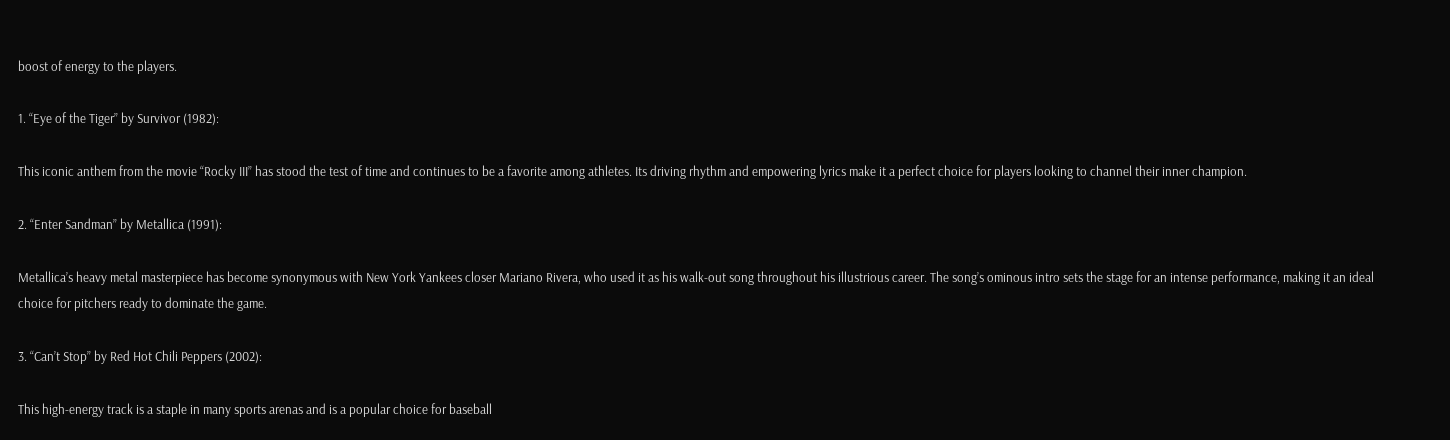boost of energy to the players.

1. “Eye of the Tiger” by Survivor (1982):

This iconic anthem from the movie “Rocky III” has stood the test of time and continues to be a favorite among athletes. Its driving rhythm and empowering lyrics make it a perfect choice for players looking to channel their inner champion.

2. “Enter Sandman” by Metallica (1991):

Metallica’s heavy metal masterpiece has become synonymous with New York Yankees closer Mariano Rivera, who used it as his walk-out song throughout his illustrious career. The song’s ominous intro sets the stage for an intense performance, making it an ideal choice for pitchers ready to dominate the game.

3. “Can’t Stop” by Red Hot Chili Peppers (2002):

This high-energy track is a staple in many sports arenas and is a popular choice for baseball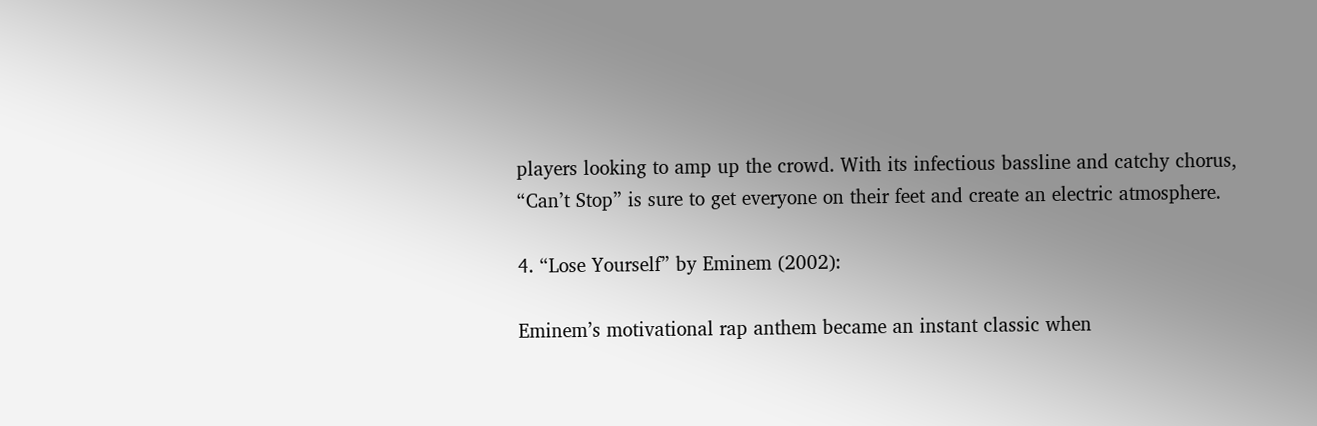players looking to amp up the crowd. With its infectious bassline and catchy chorus, “Can’t Stop” is sure to get everyone on their feet and create an electric atmosphere.

4. “Lose Yourself” by Eminem (2002):

Eminem’s motivational rap anthem became an instant classic when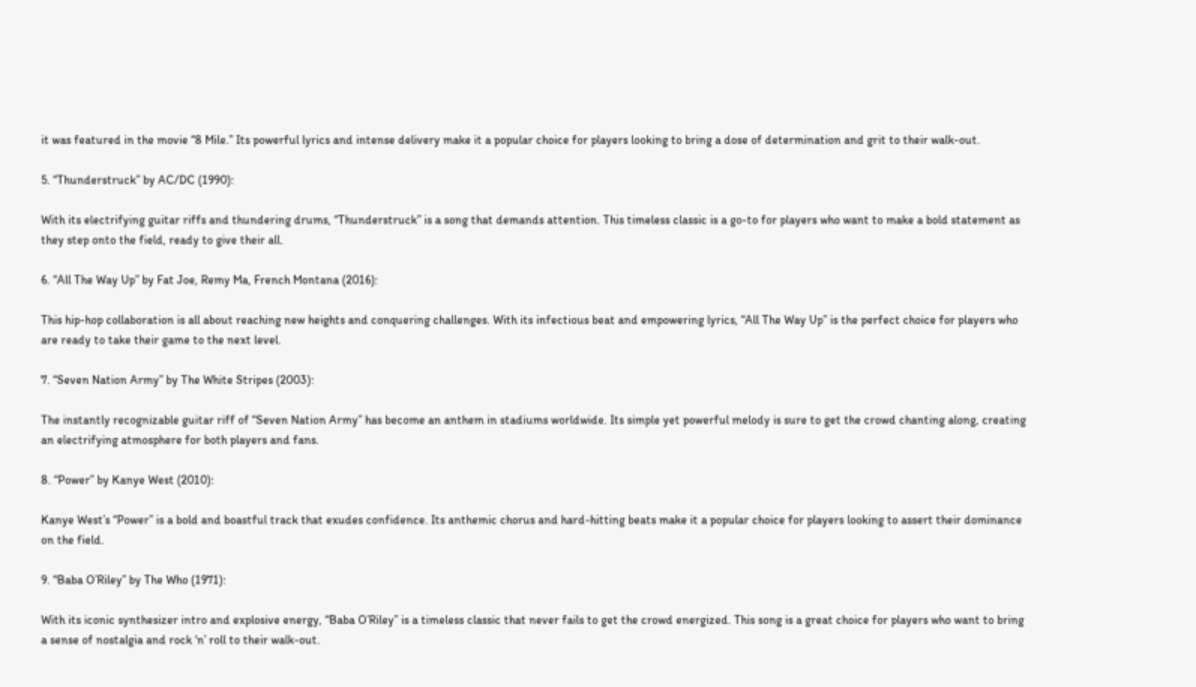it was featured in the movie “8 Mile.” Its powerful lyrics and intense delivery make it a popular choice for players looking to bring a dose of determination and grit to their walk-out.

5. “Thunderstruck” by AC/DC (1990):

With its electrifying guitar riffs and thundering drums, “Thunderstruck” is a song that demands attention. This timeless classic is a go-to for players who want to make a bold statement as they step onto the field, ready to give their all.

6. “All The Way Up” by Fat Joe, Remy Ma, French Montana (2016):

This hip-hop collaboration is all about reaching new heights and conquering challenges. With its infectious beat and empowering lyrics, “All The Way Up” is the perfect choice for players who are ready to take their game to the next level.

7. “Seven Nation Army” by The White Stripes (2003):

The instantly recognizable guitar riff of “Seven Nation Army” has become an anthem in stadiums worldwide. Its simple yet powerful melody is sure to get the crowd chanting along, creating an electrifying atmosphere for both players and fans.

8. “Power” by Kanye West (2010):

Kanye West’s “Power” is a bold and boastful track that exudes confidence. Its anthemic chorus and hard-hitting beats make it a popular choice for players looking to assert their dominance on the field.

9. “Baba O’Riley” by The Who (1971):

With its iconic synthesizer intro and explosive energy, “Baba O’Riley” is a timeless classic that never fails to get the crowd energized. This song is a great choice for players who want to bring a sense of nostalgia and rock ‘n’ roll to their walk-out.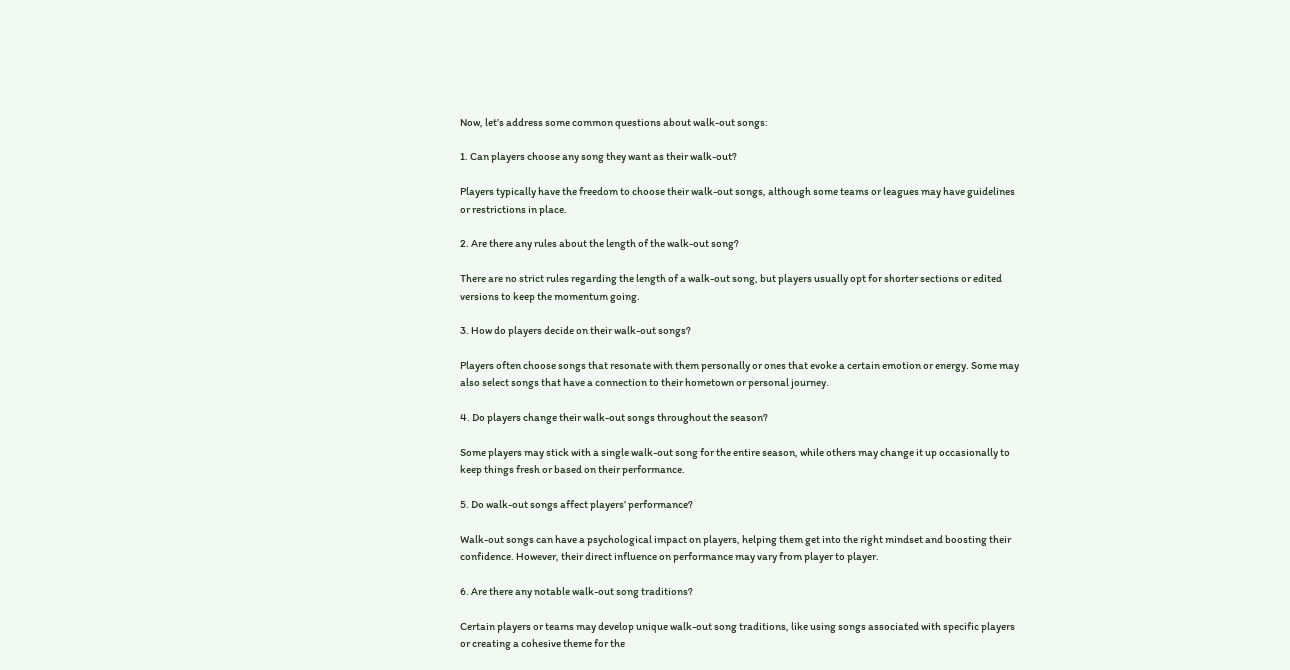Now, let’s address some common questions about walk-out songs:

1. Can players choose any song they want as their walk-out?

Players typically have the freedom to choose their walk-out songs, although some teams or leagues may have guidelines or restrictions in place.

2. Are there any rules about the length of the walk-out song?

There are no strict rules regarding the length of a walk-out song, but players usually opt for shorter sections or edited versions to keep the momentum going.

3. How do players decide on their walk-out songs?

Players often choose songs that resonate with them personally or ones that evoke a certain emotion or energy. Some may also select songs that have a connection to their hometown or personal journey.

4. Do players change their walk-out songs throughout the season?

Some players may stick with a single walk-out song for the entire season, while others may change it up occasionally to keep things fresh or based on their performance.

5. Do walk-out songs affect players’ performance?

Walk-out songs can have a psychological impact on players, helping them get into the right mindset and boosting their confidence. However, their direct influence on performance may vary from player to player.

6. Are there any notable walk-out song traditions?

Certain players or teams may develop unique walk-out song traditions, like using songs associated with specific players or creating a cohesive theme for the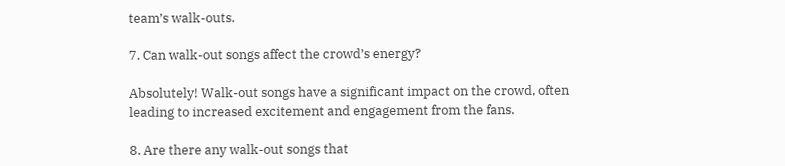team’s walk-outs.

7. Can walk-out songs affect the crowd’s energy?

Absolutely! Walk-out songs have a significant impact on the crowd, often leading to increased excitement and engagement from the fans.

8. Are there any walk-out songs that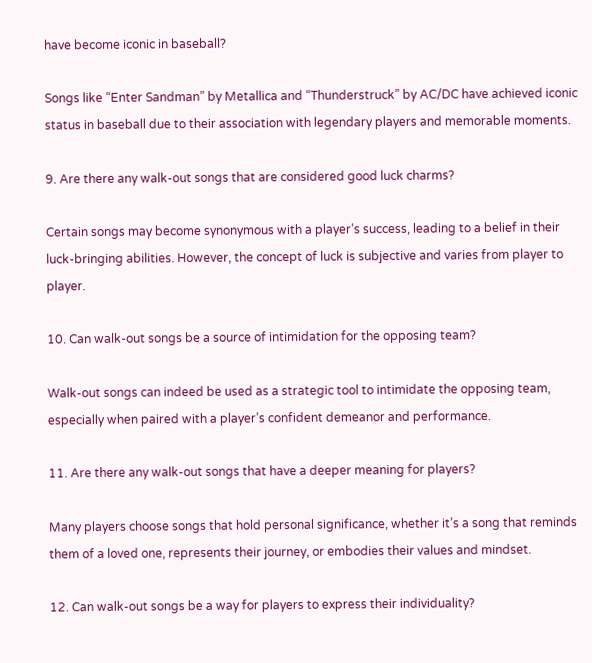have become iconic in baseball?

Songs like “Enter Sandman” by Metallica and “Thunderstruck” by AC/DC have achieved iconic status in baseball due to their association with legendary players and memorable moments.

9. Are there any walk-out songs that are considered good luck charms?

Certain songs may become synonymous with a player’s success, leading to a belief in their luck-bringing abilities. However, the concept of luck is subjective and varies from player to player.

10. Can walk-out songs be a source of intimidation for the opposing team?

Walk-out songs can indeed be used as a strategic tool to intimidate the opposing team, especially when paired with a player’s confident demeanor and performance.

11. Are there any walk-out songs that have a deeper meaning for players?

Many players choose songs that hold personal significance, whether it’s a song that reminds them of a loved one, represents their journey, or embodies their values and mindset.

12. Can walk-out songs be a way for players to express their individuality?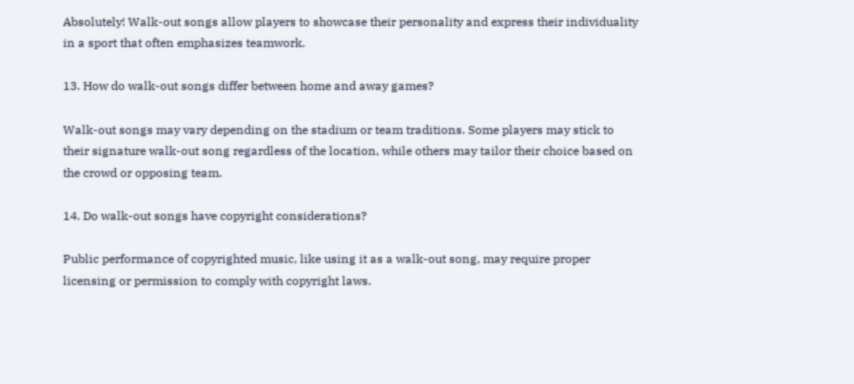Absolutely! Walk-out songs allow players to showcase their personality and express their individuality in a sport that often emphasizes teamwork.

13. How do walk-out songs differ between home and away games?

Walk-out songs may vary depending on the stadium or team traditions. Some players may stick to their signature walk-out song regardless of the location, while others may tailor their choice based on the crowd or opposing team.

14. Do walk-out songs have copyright considerations?

Public performance of copyrighted music, like using it as a walk-out song, may require proper licensing or permission to comply with copyright laws.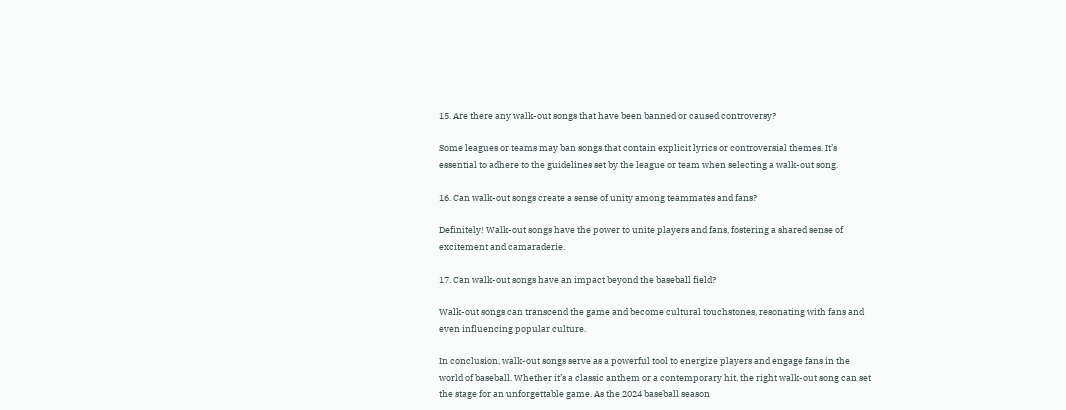15. Are there any walk-out songs that have been banned or caused controversy?

Some leagues or teams may ban songs that contain explicit lyrics or controversial themes. It’s essential to adhere to the guidelines set by the league or team when selecting a walk-out song.

16. Can walk-out songs create a sense of unity among teammates and fans?

Definitely! Walk-out songs have the power to unite players and fans, fostering a shared sense of excitement and camaraderie.

17. Can walk-out songs have an impact beyond the baseball field?

Walk-out songs can transcend the game and become cultural touchstones, resonating with fans and even influencing popular culture.

In conclusion, walk-out songs serve as a powerful tool to energize players and engage fans in the world of baseball. Whether it’s a classic anthem or a contemporary hit, the right walk-out song can set the stage for an unforgettable game. As the 2024 baseball season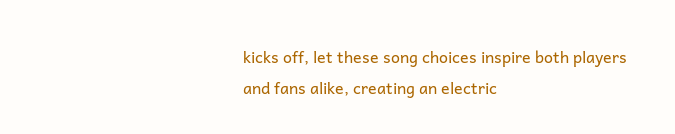kicks off, let these song choices inspire both players and fans alike, creating an electric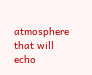atmosphere that will echo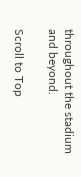throughout the stadium and beyond.

Scroll to Top